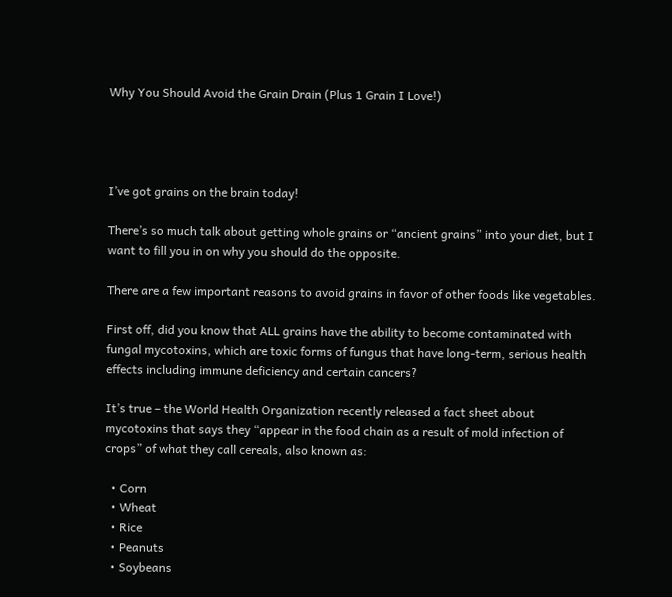Why You Should Avoid the Grain Drain (Plus 1 Grain I Love!)




I’ve got grains on the brain today!

There’s so much talk about getting whole grains or “ancient grains” into your diet, but I want to fill you in on why you should do the opposite.

There are a few important reasons to avoid grains in favor of other foods like vegetables.

First off, did you know that ALL grains have the ability to become contaminated with fungal mycotoxins, which are toxic forms of fungus that have long-term, serious health effects including immune deficiency and certain cancers?

It’s true – the World Health Organization recently released a fact sheet about mycotoxins that says they “appear in the food chain as a result of mold infection of crops” of what they call cereals, also known as:

  • Corn
  • Wheat
  • Rice
  • Peanuts
  • Soybeans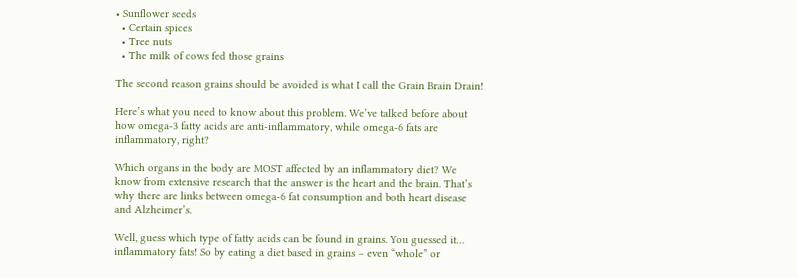• Sunflower seeds
  • Certain spices
  • Tree nuts
  • The milk of cows fed those grains

The second reason grains should be avoided is what I call the Grain Brain Drain!

Here’s what you need to know about this problem. We’ve talked before about how omega-3 fatty acids are anti-inflammatory, while omega-6 fats are inflammatory, right?

Which organs in the body are MOST affected by an inflammatory diet? We know from extensive research that the answer is the heart and the brain. That’s why there are links between omega-6 fat consumption and both heart disease and Alzheimer’s.

Well, guess which type of fatty acids can be found in grains. You guessed it… inflammatory fats! So by eating a diet based in grains – even “whole” or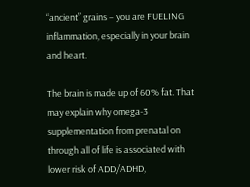“ancient” grains – you are FUELING inflammation, especially in your brain and heart.

The brain is made up of 60% fat. That may explain why omega-3 supplementation from prenatal on through all of life is associated with lower risk of ADD/ADHD,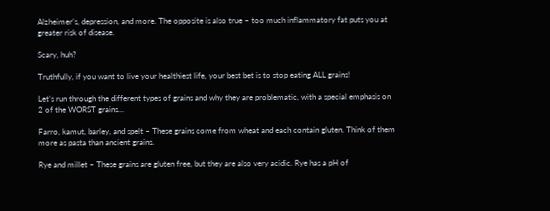Alzheimer’s, depression, and more. The opposite is also true – too much inflammatory fat puts you at greater risk of disease.

Scary, huh?

Truthfully, if you want to live your healthiest life, your best bet is to stop eating ALL grains!

Let’s run through the different types of grains and why they are problematic, with a special emphasis on 2 of the WORST grains…

Farro, kamut, barley, and spelt – These grains come from wheat and each contain gluten. Think of them more as pasta than ancient grains.

Rye and millet – These grains are gluten free, but they are also very acidic. Rye has a pH of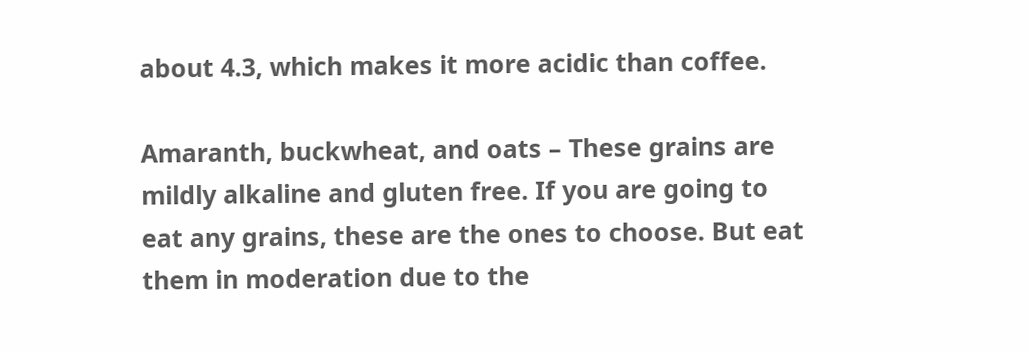about 4.3, which makes it more acidic than coffee.

Amaranth, buckwheat, and oats – These grains are mildly alkaline and gluten free. If you are going to eat any grains, these are the ones to choose. But eat them in moderation due to the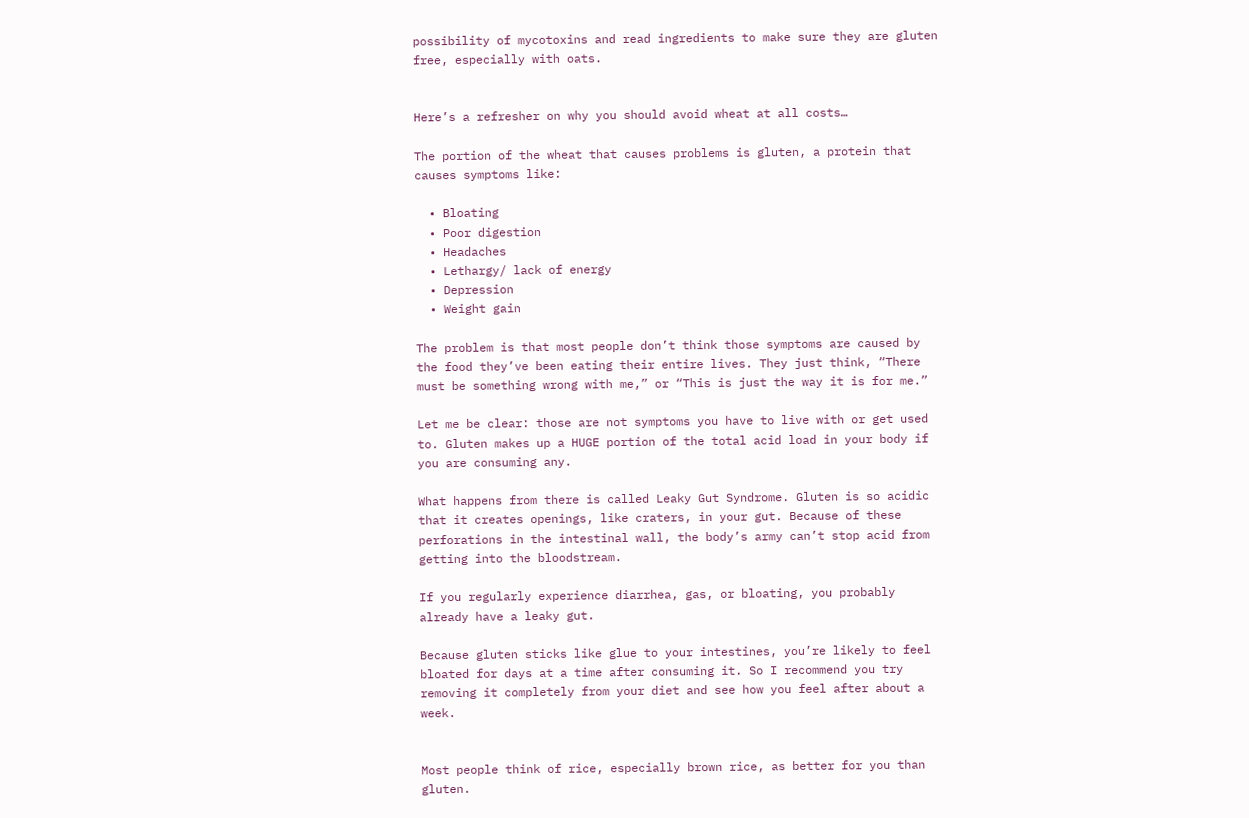possibility of mycotoxins and read ingredients to make sure they are gluten free, especially with oats.


Here’s a refresher on why you should avoid wheat at all costs…

The portion of the wheat that causes problems is gluten, a protein that causes symptoms like:

  • Bloating
  • Poor digestion
  • Headaches
  • Lethargy/ lack of energy
  • Depression
  • Weight gain

The problem is that most people don’t think those symptoms are caused by the food they’ve been eating their entire lives. They just think, “There must be something wrong with me,” or “This is just the way it is for me.”

Let me be clear: those are not symptoms you have to live with or get used to. Gluten makes up a HUGE portion of the total acid load in your body if you are consuming any.

What happens from there is called Leaky Gut Syndrome. Gluten is so acidic that it creates openings, like craters, in your gut. Because of these perforations in the intestinal wall, the body’s army can’t stop acid from getting into the bloodstream.

If you regularly experience diarrhea, gas, or bloating, you probably already have a leaky gut.

Because gluten sticks like glue to your intestines, you’re likely to feel bloated for days at a time after consuming it. So I recommend you try removing it completely from your diet and see how you feel after about a week.


Most people think of rice, especially brown rice, as better for you than gluten.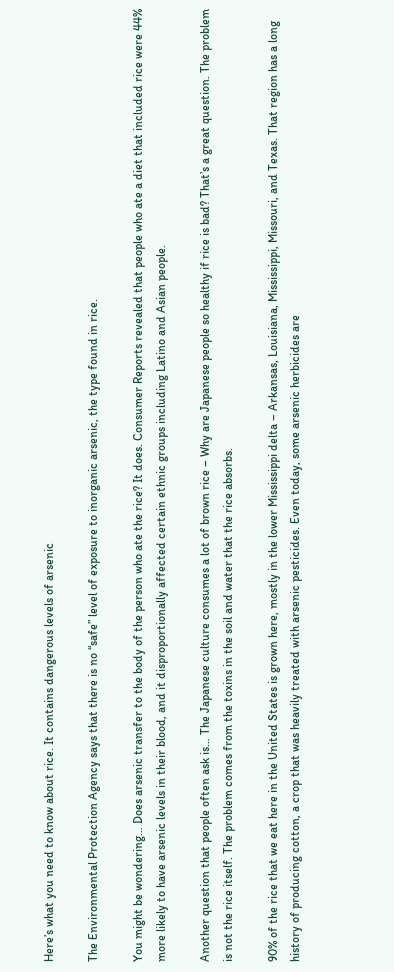Here’s what you need to know about rice. It contains dangerous levels of arsenic

The Environmental Protection Agency says that there is no “safe” level of exposure to inorganic arsenic, the type found in rice.

You might be wondering… Does arsenic transfer to the body of the person who ate the rice? It does. Consumer Reports revealed that people who ate a diet that included rice were 44% more likely to have arsenic levels in their blood, and it disproportionally affected certain ethnic groups including Latino and Asian people.

Another question that people often ask is… The Japanese culture consumes a lot of brown rice – Why are Japanese people so healthy if rice is bad? That’s a great question. The problem is not the rice itself. The problem comes from the toxins in the soil and water that the rice absorbs.

90% of the rice that we eat here in the United States is grown here, mostly in the lower Mississippi delta – Arkansas, Louisiana, Mississippi, Missouri, and Texas. That region has a long history of producing cotton, a crop that was heavily treated with arsenic pesticides. Even today, some arsenic herbicides are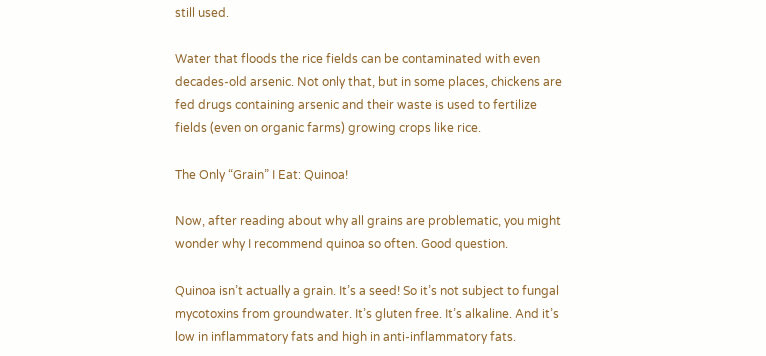still used.

Water that floods the rice fields can be contaminated with even decades-old arsenic. Not only that, but in some places, chickens are fed drugs containing arsenic and their waste is used to fertilize fields (even on organic farms) growing crops like rice.

The Only “Grain” I Eat: Quinoa!

Now, after reading about why all grains are problematic, you might wonder why I recommend quinoa so often. Good question.

Quinoa isn’t actually a grain. It’s a seed! So it’s not subject to fungal mycotoxins from groundwater. It’s gluten free. It’s alkaline. And it’s low in inflammatory fats and high in anti-inflammatory fats.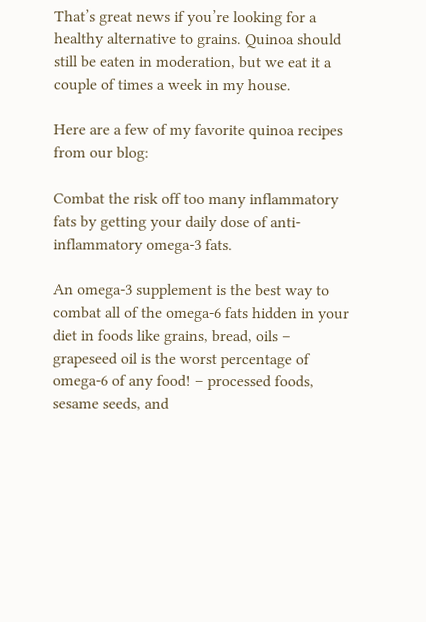That’s great news if you’re looking for a healthy alternative to grains. Quinoa should still be eaten in moderation, but we eat it a couple of times a week in my house.

Here are a few of my favorite quinoa recipes from our blog:

Combat the risk off too many inflammatory fats by getting your daily dose of anti-inflammatory omega-3 fats.

An omega-3 supplement is the best way to combat all of the omega-6 fats hidden in your diet in foods like grains, bread, oils – grapeseed oil is the worst percentage of omega-6 of any food! – processed foods, sesame seeds, and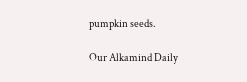pumpkin seeds.

Our Alkamind Daily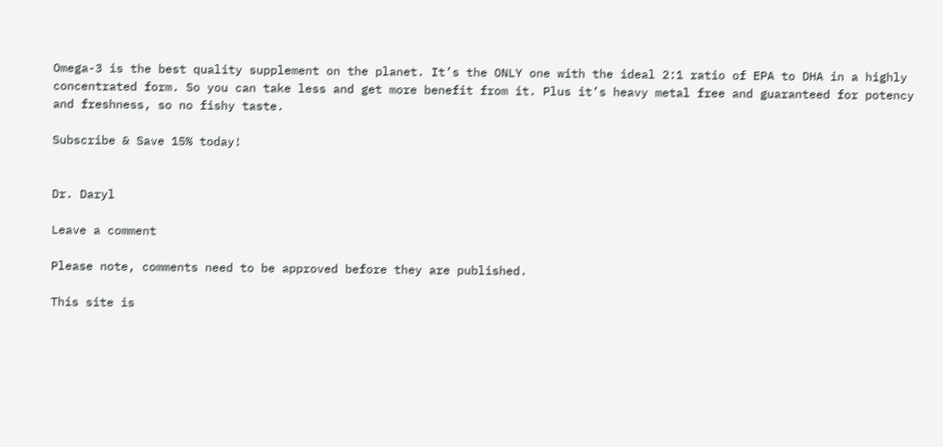Omega-3 is the best quality supplement on the planet. It’s the ONLY one with the ideal 2:1 ratio of EPA to DHA in a highly concentrated form. So you can take less and get more benefit from it. Plus it’s heavy metal free and guaranteed for potency and freshness, so no fishy taste.

Subscribe & Save 15% today!


Dr. Daryl

Leave a comment

Please note, comments need to be approved before they are published.

This site is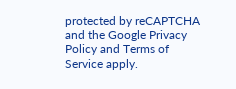protected by reCAPTCHA and the Google Privacy Policy and Terms of Service apply.